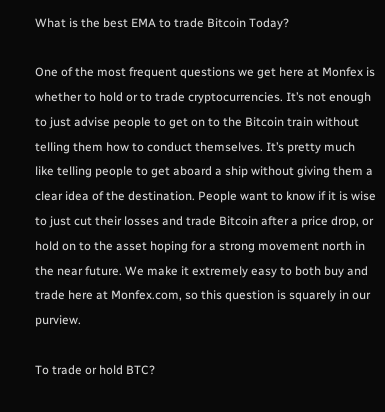What is the best EMA to trade Bitcoin Today?

One of the most frequent questions we get here at Monfex is whether to hold or to trade cryptocurrencies. It’s not enough to just advise people to get on to the Bitcoin train without telling them how to conduct themselves. It’s pretty much like telling people to get aboard a ship without giving them a clear idea of the destination. People want to know if it is wise to just cut their losses and trade Bitcoin after a price drop, or hold on to the asset hoping for a strong movement north in the near future. We make it extremely easy to both buy and trade here at Monfex.com, so this question is squarely in our purview.

To trade or hold BTC?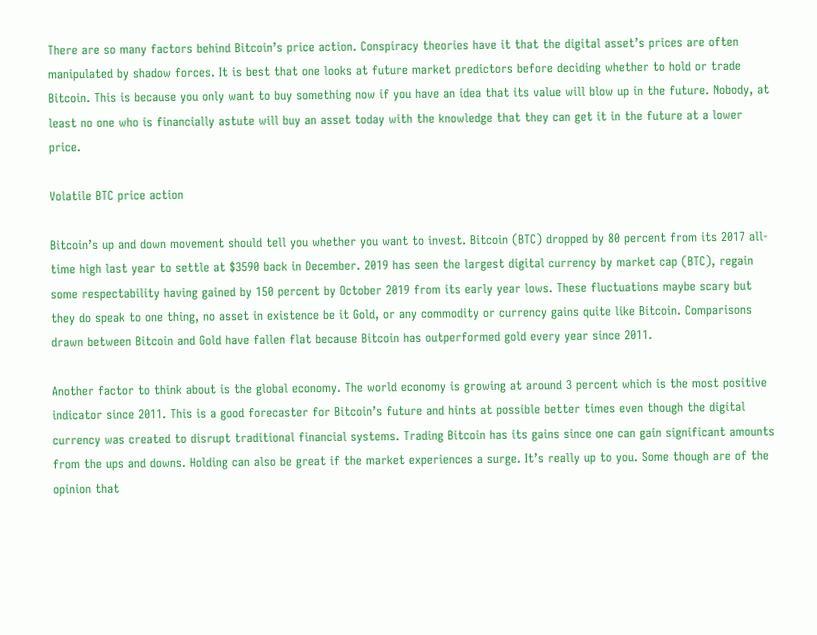There are so many factors behind Bitcoin’s price action. Conspiracy theories have it that the digital asset’s prices are often manipulated by shadow forces. It is best that one looks at future market predictors before deciding whether to hold or trade Bitcoin. This is because you only want to buy something now if you have an idea that its value will blow up in the future. Nobody, at least no one who is financially astute will buy an asset today with the knowledge that they can get it in the future at a lower price.

Volatile BTC price action

Bitcoin’s up and down movement should tell you whether you want to invest. Bitcoin (BTC) dropped by 80 percent from its 2017 all-time high last year to settle at $3590 back in December. 2019 has seen the largest digital currency by market cap (BTC), regain some respectability having gained by 150 percent by October 2019 from its early year lows. These fluctuations maybe scary but they do speak to one thing, no asset in existence be it Gold, or any commodity or currency gains quite like Bitcoin. Comparisons drawn between Bitcoin and Gold have fallen flat because Bitcoin has outperformed gold every year since 2011.

Another factor to think about is the global economy. The world economy is growing at around 3 percent which is the most positive indicator since 2011. This is a good forecaster for Bitcoin’s future and hints at possible better times even though the digital currency was created to disrupt traditional financial systems. Trading Bitcoin has its gains since one can gain significant amounts from the ups and downs. Holding can also be great if the market experiences a surge. It’s really up to you. Some though are of the opinion that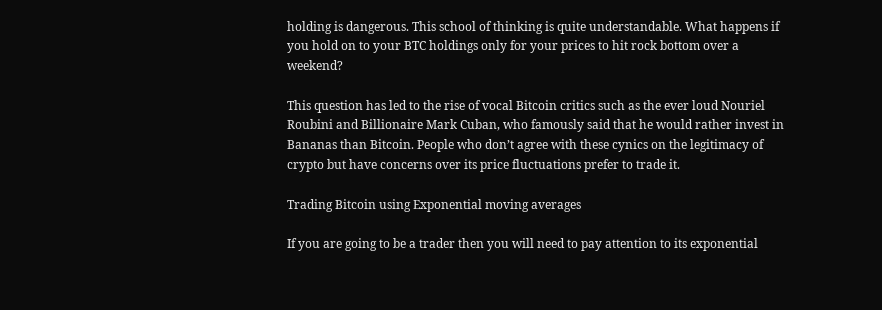holding is dangerous. This school of thinking is quite understandable. What happens if you hold on to your BTC holdings only for your prices to hit rock bottom over a weekend?

This question has led to the rise of vocal Bitcoin critics such as the ever loud Nouriel Roubini and Billionaire Mark Cuban, who famously said that he would rather invest in Bananas than Bitcoin. People who don’t agree with these cynics on the legitimacy of crypto but have concerns over its price fluctuations prefer to trade it.

Trading Bitcoin using Exponential moving averages

If you are going to be a trader then you will need to pay attention to its exponential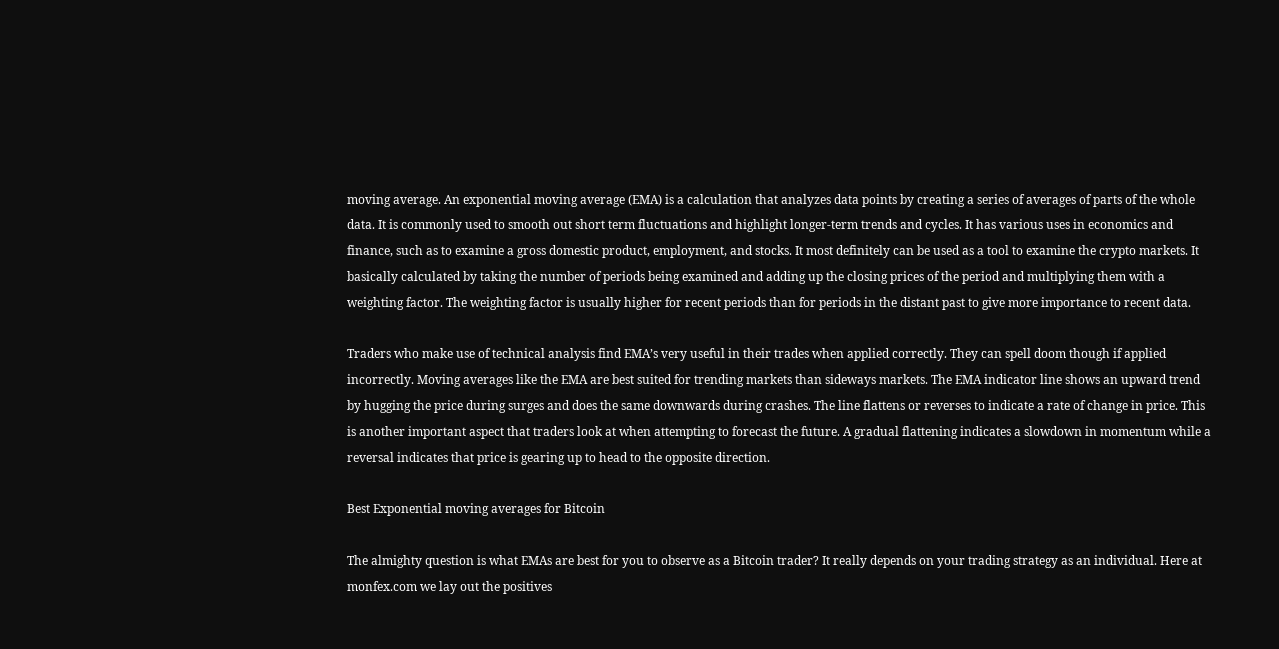moving average. An exponential moving average (EMA) is a calculation that analyzes data points by creating a series of averages of parts of the whole data. It is commonly used to smooth out short term fluctuations and highlight longer-term trends and cycles. It has various uses in economics and finance, such as to examine a gross domestic product, employment, and stocks. It most definitely can be used as a tool to examine the crypto markets. It basically calculated by taking the number of periods being examined and adding up the closing prices of the period and multiplying them with a weighting factor. The weighting factor is usually higher for recent periods than for periods in the distant past to give more importance to recent data.

Traders who make use of technical analysis find EMA’s very useful in their trades when applied correctly. They can spell doom though if applied incorrectly. Moving averages like the EMA are best suited for trending markets than sideways markets. The EMA indicator line shows an upward trend by hugging the price during surges and does the same downwards during crashes. The line flattens or reverses to indicate a rate of change in price. This is another important aspect that traders look at when attempting to forecast the future. A gradual flattening indicates a slowdown in momentum while a reversal indicates that price is gearing up to head to the opposite direction.

Best Exponential moving averages for Bitcoin

The almighty question is what EMAs are best for you to observe as a Bitcoin trader? It really depends on your trading strategy as an individual. Here at monfex.com we lay out the positives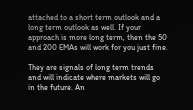attached to a short term outlook and a long term outlook as well. If your approach is more long term, then the 50 and 200 EMAs will work for you just fine.

They are signals of long term trends and will indicate where markets will go in the future. An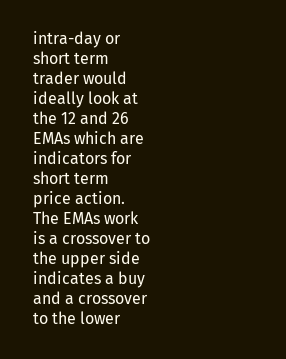intra-day or short term trader would ideally look at the 12 and 26 EMAs which are indicators for short term price action. The EMAs work is a crossover to the upper side indicates a buy and a crossover to the lower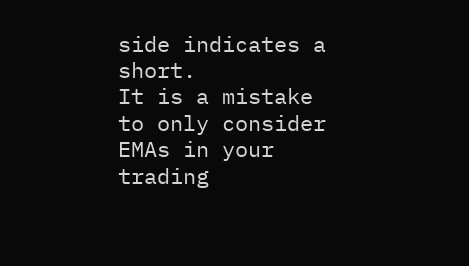side indicates a short.
It is a mistake to only consider EMAs in your trading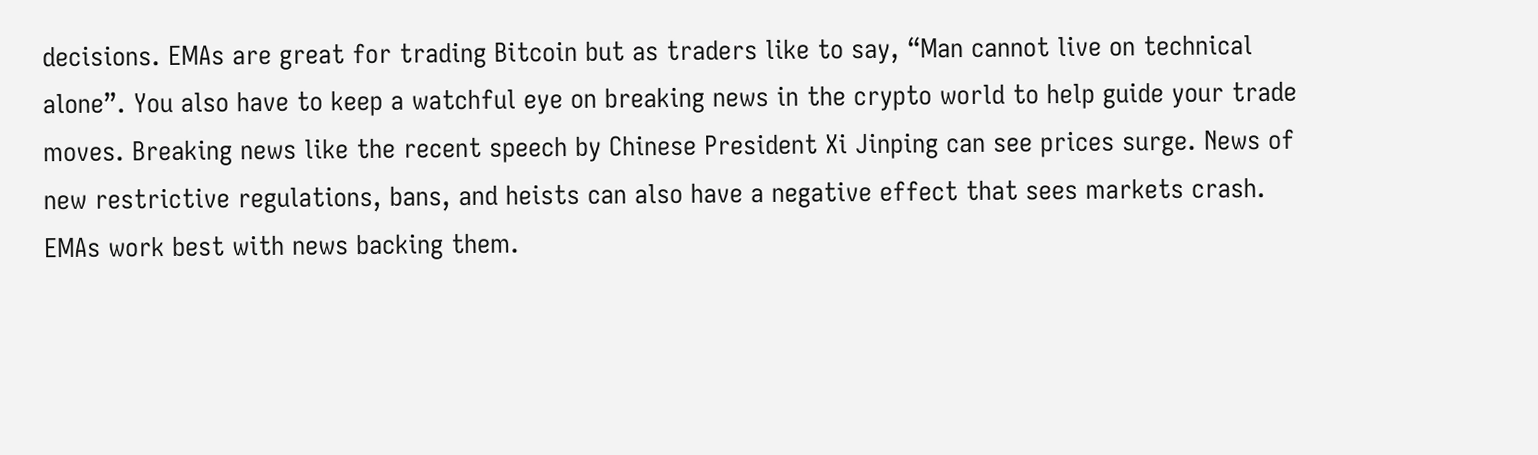decisions. EMAs are great for trading Bitcoin but as traders like to say, “Man cannot live on technical alone”. You also have to keep a watchful eye on breaking news in the crypto world to help guide your trade moves. Breaking news like the recent speech by Chinese President Xi Jinping can see prices surge. News of new restrictive regulations, bans, and heists can also have a negative effect that sees markets crash. EMAs work best with news backing them.